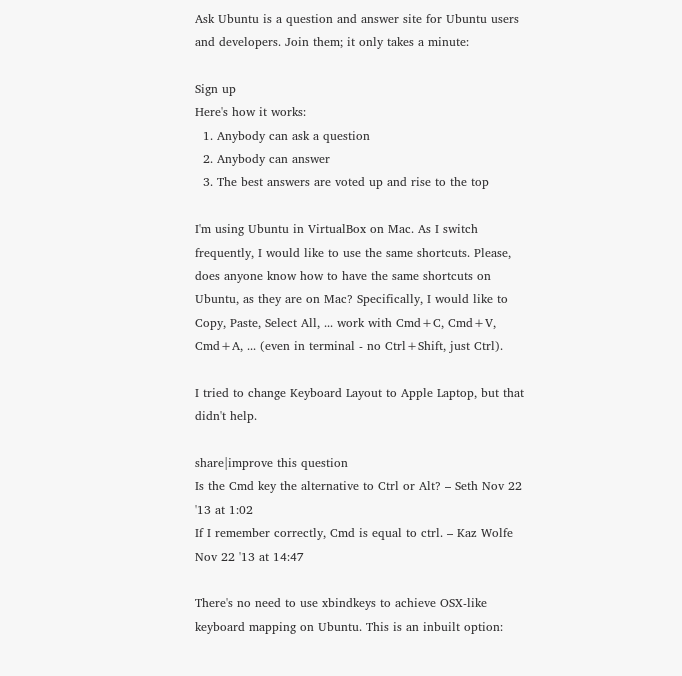Ask Ubuntu is a question and answer site for Ubuntu users and developers. Join them; it only takes a minute:

Sign up
Here's how it works:
  1. Anybody can ask a question
  2. Anybody can answer
  3. The best answers are voted up and rise to the top

I'm using Ubuntu in VirtualBox on Mac. As I switch frequently, I would like to use the same shortcuts. Please, does anyone know how to have the same shortcuts on Ubuntu, as they are on Mac? Specifically, I would like to Copy, Paste, Select All, ... work with Cmd+C, Cmd+V, Cmd+A, ... (even in terminal - no Ctrl+Shift, just Ctrl).

I tried to change Keyboard Layout to Apple Laptop, but that didn't help.

share|improve this question
Is the Cmd key the alternative to Ctrl or Alt? – Seth Nov 22 '13 at 1:02
If I remember correctly, Cmd is equal to ctrl. – Kaz Wolfe Nov 22 '13 at 14:47

There's no need to use xbindkeys to achieve OSX-like keyboard mapping on Ubuntu. This is an inbuilt option: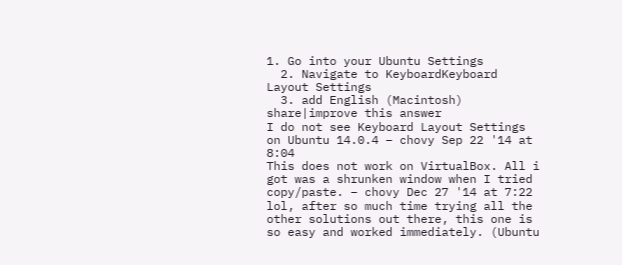1. Go into your Ubuntu Settings
  2. Navigate to KeyboardKeyboard Layout Settings
  3. add English (Macintosh)
share|improve this answer
I do not see Keyboard Layout Settings on Ubuntu 14.0.4 – chovy Sep 22 '14 at 8:04
This does not work on VirtualBox. All i got was a shrunken window when I tried copy/paste. – chovy Dec 27 '14 at 7:22
lol, after so much time trying all the other solutions out there, this one is so easy and worked immediately. (Ubuntu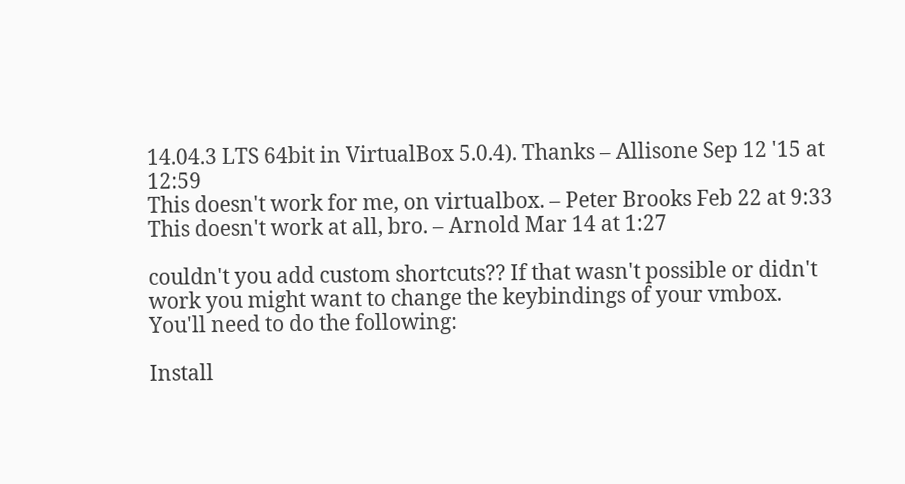14.04.3 LTS 64bit in VirtualBox 5.0.4). Thanks – Allisone Sep 12 '15 at 12:59
This doesn't work for me, on virtualbox. – Peter Brooks Feb 22 at 9:33
This doesn't work at all, bro. – Arnold Mar 14 at 1:27

couldn't you add custom shortcuts?? If that wasn't possible or didn't work you might want to change the keybindings of your vmbox. You'll need to do the following:

Install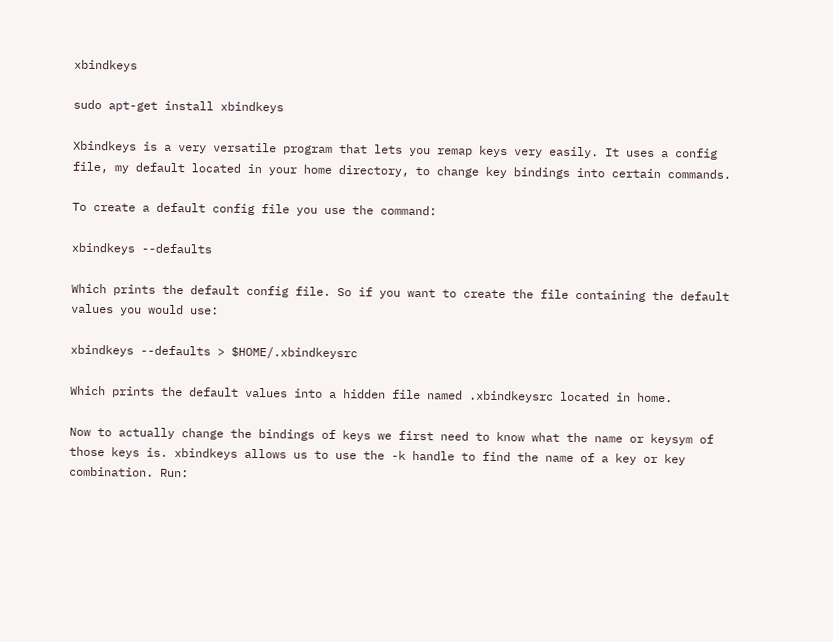xbindkeys

sudo apt-get install xbindkeys

Xbindkeys is a very versatile program that lets you remap keys very easily. It uses a config file, my default located in your home directory, to change key bindings into certain commands.

To create a default config file you use the command:

xbindkeys --defaults

Which prints the default config file. So if you want to create the file containing the default values you would use:

xbindkeys --defaults > $HOME/.xbindkeysrc

Which prints the default values into a hidden file named .xbindkeysrc located in home.

Now to actually change the bindings of keys we first need to know what the name or keysym of those keys is. xbindkeys allows us to use the -k handle to find the name of a key or key combination. Run: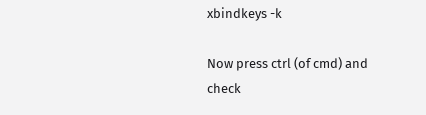xbindkeys -k

Now press ctrl (of cmd) and check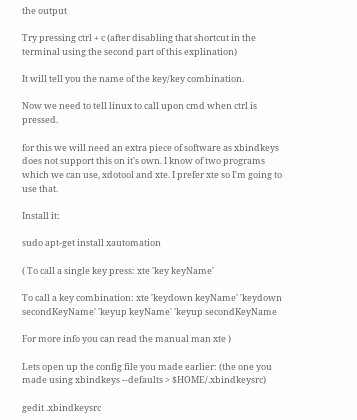the output

Try pressing ctrl + c (after disabling that shortcut in the terminal using the second part of this explination)

It will tell you the name of the key/key combination.

Now we need to tell linux to call upon cmd when ctrl is pressed.

for this we will need an extra piece of software as xbindkeys does not support this on it's own. I know of two programs which we can use, xdotool and xte. I prefer xte so I'm going to use that.

Install it:

sudo apt-get install xautomation

( To call a single key press: xte 'key keyName'

To call a key combination: xte 'keydown keyName' 'keydown secondKeyName' 'keyup keyName' 'keyup secondKeyName

For more info you can read the manual man xte )

Lets open up the config file you made earlier: (the one you made using xbindkeys --defaults > $HOME/.xbindkeysrc)

gedit .xbindkeysrc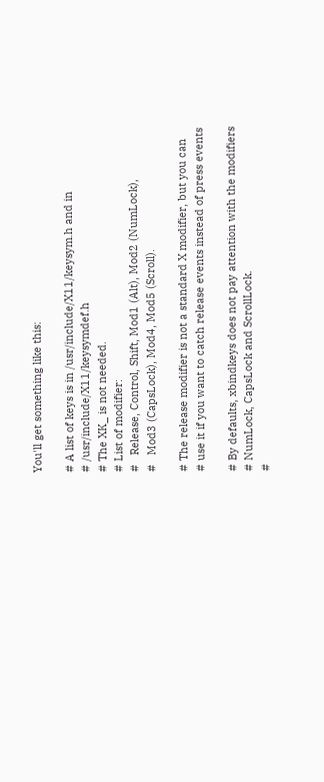You'll get something like this:

# A list of keys is in /usr/include/X11/keysym.h and in
# /usr/include/X11/keysymdef.h
# The XK_ is not needed.
# List of modifier:
#   Release, Control, Shift, Mod1 (Alt), Mod2 (NumLock),
#   Mod3 (CapsLock), Mod4, Mod5 (Scroll).

# The release modifier is not a standard X modifier, but you can
# use it if you want to catch release events instead of press events

# By defaults, xbindkeys does not pay attention with the modifiers
# NumLock, CapsLock and ScrollLock.
#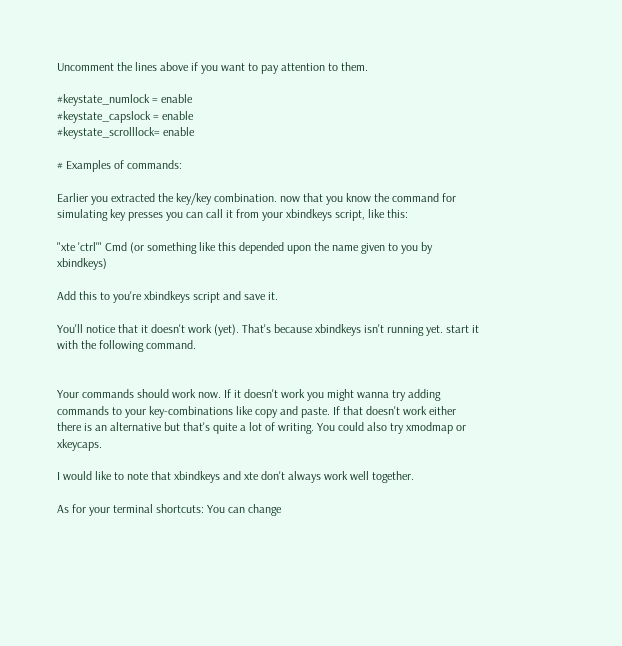Uncomment the lines above if you want to pay attention to them.

#keystate_numlock = enable
#keystate_capslock = enable
#keystate_scrolllock= enable

# Examples of commands:

Earlier you extracted the key/key combination. now that you know the command for simulating key presses you can call it from your xbindkeys script, like this:

"xte 'ctrl'" Cmd (or something like this depended upon the name given to you by xbindkeys)

Add this to you're xbindkeys script and save it.

You'll notice that it doesn't work (yet). That's because xbindkeys isn't running yet. start it with the following command.


Your commands should work now. If it doesn't work you might wanna try adding commands to your key-combinations like copy and paste. If that doesn't work either there is an alternative but that's quite a lot of writing. You could also try xmodmap or xkeycaps.

I would like to note that xbindkeys and xte don't always work well together.

As for your terminal shortcuts: You can change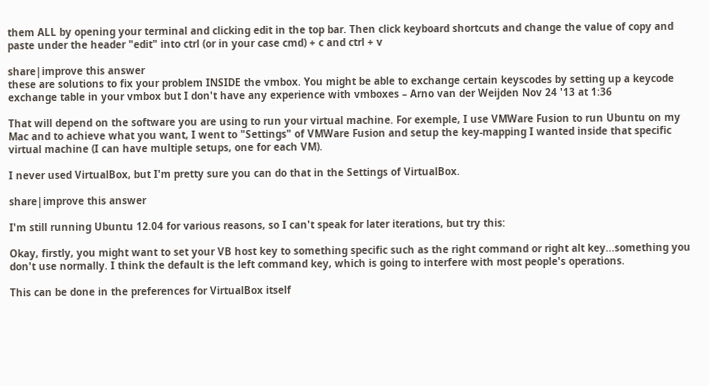them ALL by opening your terminal and clicking edit in the top bar. Then click keyboard shortcuts and change the value of copy and paste under the header "edit" into ctrl (or in your case cmd) + c and ctrl + v

share|improve this answer
these are solutions to fix your problem INSIDE the vmbox. You might be able to exchange certain keyscodes by setting up a keycode exchange table in your vmbox but I don't have any experience with vmboxes – Arno van der Weijden Nov 24 '13 at 1:36

That will depend on the software you are using to run your virtual machine. For exemple, I use VMWare Fusion to run Ubuntu on my Mac and to achieve what you want, I went to "Settings" of VMWare Fusion and setup the key-mapping I wanted inside that specific virtual machine (I can have multiple setups, one for each VM).

I never used VirtualBox, but I'm pretty sure you can do that in the Settings of VirtualBox.

share|improve this answer

I'm still running Ubuntu 12.04 for various reasons, so I can't speak for later iterations, but try this:

Okay, firstly, you might want to set your VB host key to something specific such as the right command or right alt key...something you don't use normally. I think the default is the left command key, which is going to interfere with most people's operations.

This can be done in the preferences for VirtualBox itself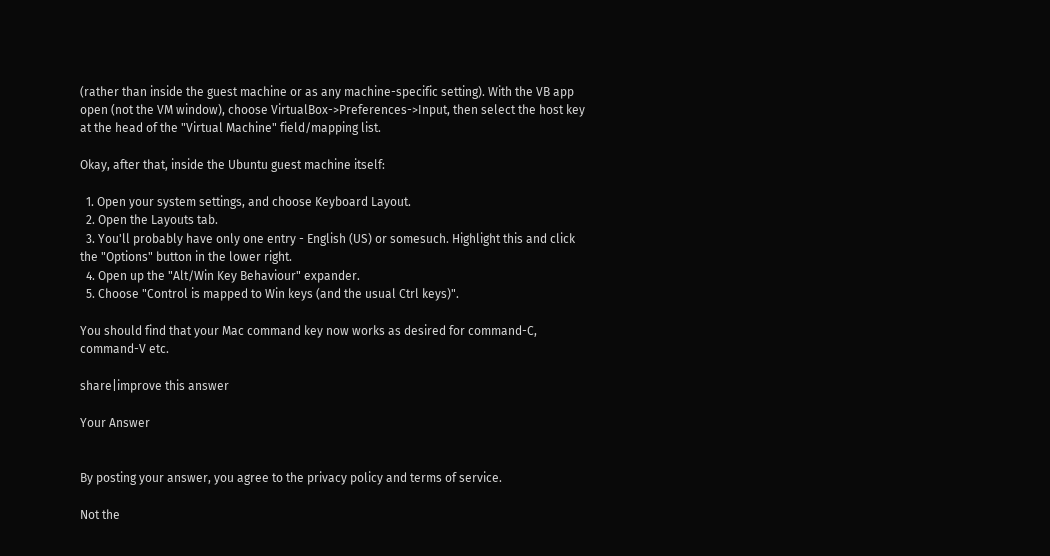(rather than inside the guest machine or as any machine-specific setting). With the VB app open (not the VM window), choose VirtualBox->Preferences->Input, then select the host key at the head of the "Virtual Machine" field/mapping list.

Okay, after that, inside the Ubuntu guest machine itself:

  1. Open your system settings, and choose Keyboard Layout.
  2. Open the Layouts tab.
  3. You'll probably have only one entry - English (US) or somesuch. Highlight this and click the "Options" button in the lower right.
  4. Open up the "Alt/Win Key Behaviour" expander.
  5. Choose "Control is mapped to Win keys (and the usual Ctrl keys)".

You should find that your Mac command key now works as desired for command-C, command-V etc.

share|improve this answer

Your Answer


By posting your answer, you agree to the privacy policy and terms of service.

Not the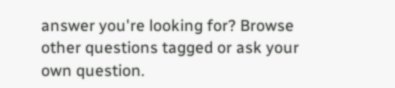answer you're looking for? Browse other questions tagged or ask your own question.